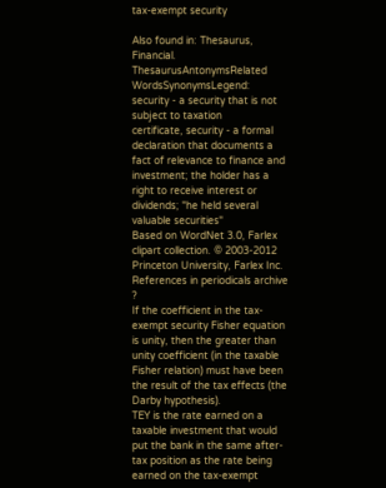tax-exempt security

Also found in: Thesaurus, Financial.
ThesaurusAntonymsRelated WordsSynonymsLegend: security - a security that is not subject to taxation
certificate, security - a formal declaration that documents a fact of relevance to finance and investment; the holder has a right to receive interest or dividends; "he held several valuable securities"
Based on WordNet 3.0, Farlex clipart collection. © 2003-2012 Princeton University, Farlex Inc.
References in periodicals archive ?
If the coefficient in the tax-exempt security Fisher equation is unity, then the greater than unity coefficient (in the taxable Fisher relation) must have been the result of the tax effects (the Darby hypothesis).
TEY is the rate earned on a taxable investment that would put the bank in the same after-tax position as the rate being earned on the tax-exempt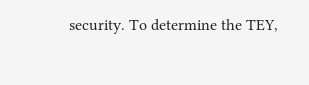security. To determine the TEY,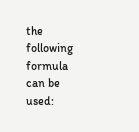the following formula can be used: